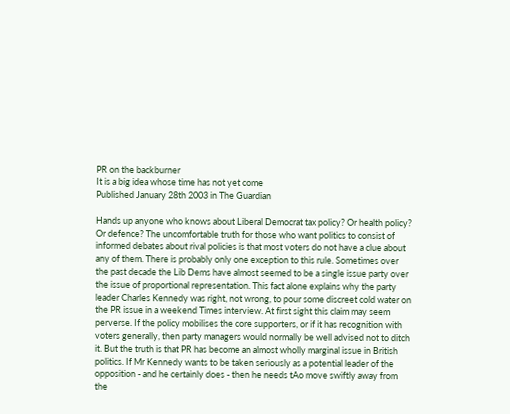PR on the backburner
It is a big idea whose time has not yet come
Published January 28th 2003 in The Guardian

Hands up anyone who knows about Liberal Democrat tax policy? Or health policy? Or defence? The uncomfortable truth for those who want politics to consist of informed debates about rival policies is that most voters do not have a clue about any of them. There is probably only one exception to this rule. Sometimes over the past decade the Lib Dems have almost seemed to be a single issue party over the issue of proportional representation. This fact alone explains why the party leader Charles Kennedy was right, not wrong, to pour some discreet cold water on the PR issue in a weekend Times interview. At first sight this claim may seem perverse. If the policy mobilises the core supporters, or if it has recognition with voters generally, then party managers would normally be well advised not to ditch it. But the truth is that PR has become an almost wholly marginal issue in British politics. If Mr Kennedy wants to be taken seriously as a potential leader of the opposition - and he certainly does - then he needs tAo move swiftly away from the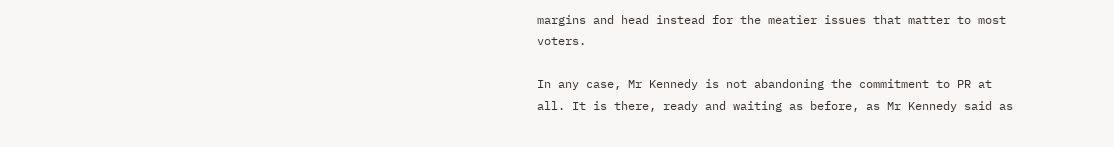margins and head instead for the meatier issues that matter to most voters.

In any case, Mr Kennedy is not abandoning the commitment to PR at all. It is there, ready and waiting as before, as Mr Kennedy said as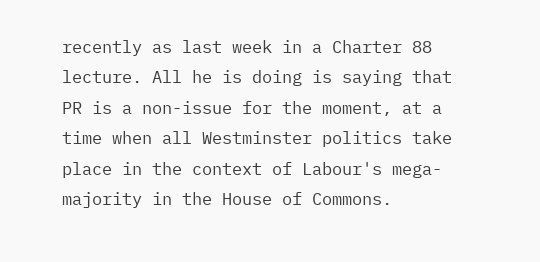recently as last week in a Charter 88 lecture. All he is doing is saying that PR is a non-issue for the moment, at a time when all Westminster politics take place in the context of Labour's mega-majority in the House of Commons.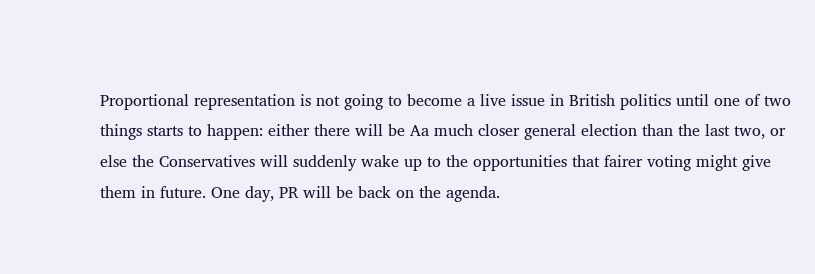Proportional representation is not going to become a live issue in British politics until one of two things starts to happen: either there will be Aa much closer general election than the last two, or else the Conservatives will suddenly wake up to the opportunities that fairer voting might give them in future. One day, PR will be back on the agenda.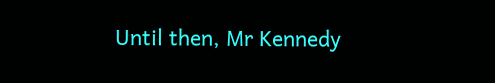Until then, Mr Kennedy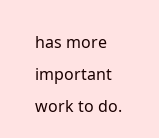has more important work to do.